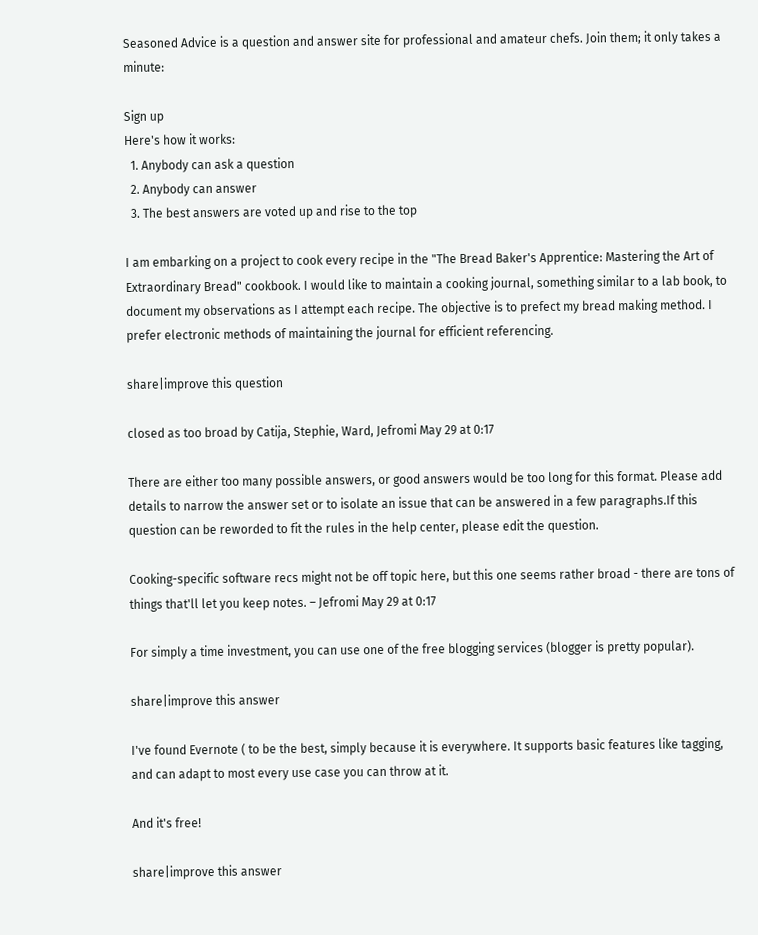Seasoned Advice is a question and answer site for professional and amateur chefs. Join them; it only takes a minute:

Sign up
Here's how it works:
  1. Anybody can ask a question
  2. Anybody can answer
  3. The best answers are voted up and rise to the top

I am embarking on a project to cook every recipe in the "The Bread Baker's Apprentice: Mastering the Art of Extraordinary Bread" cookbook. I would like to maintain a cooking journal, something similar to a lab book, to document my observations as I attempt each recipe. The objective is to prefect my bread making method. I prefer electronic methods of maintaining the journal for efficient referencing.

share|improve this question

closed as too broad by Catija, Stephie, Ward, Jefromi May 29 at 0:17

There are either too many possible answers, or good answers would be too long for this format. Please add details to narrow the answer set or to isolate an issue that can be answered in a few paragraphs.If this question can be reworded to fit the rules in the help center, please edit the question.

Cooking-specific software recs might not be off topic here, but this one seems rather broad - there are tons of things that'll let you keep notes. – Jefromi May 29 at 0:17

For simply a time investment, you can use one of the free blogging services (blogger is pretty popular).

share|improve this answer

I've found Evernote ( to be the best, simply because it is everywhere. It supports basic features like tagging, and can adapt to most every use case you can throw at it.

And it's free!

share|improve this answer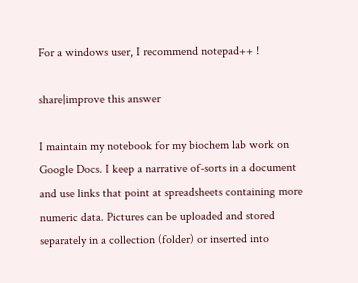For a windows user, I recommend notepad++ !

share|improve this answer

I maintain my notebook for my biochem lab work on Google Docs. I keep a narrative of-sorts in a document and use links that point at spreadsheets containing more numeric data. Pictures can be uploaded and stored separately in a collection (folder) or inserted into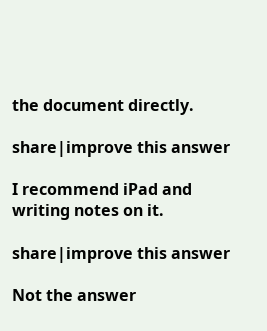the document directly.

share|improve this answer

I recommend iPad and writing notes on it.

share|improve this answer

Not the answer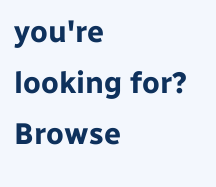you're looking for? Browse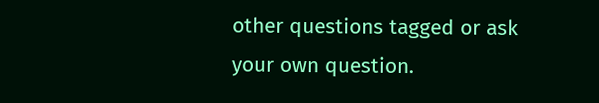other questions tagged or ask your own question.